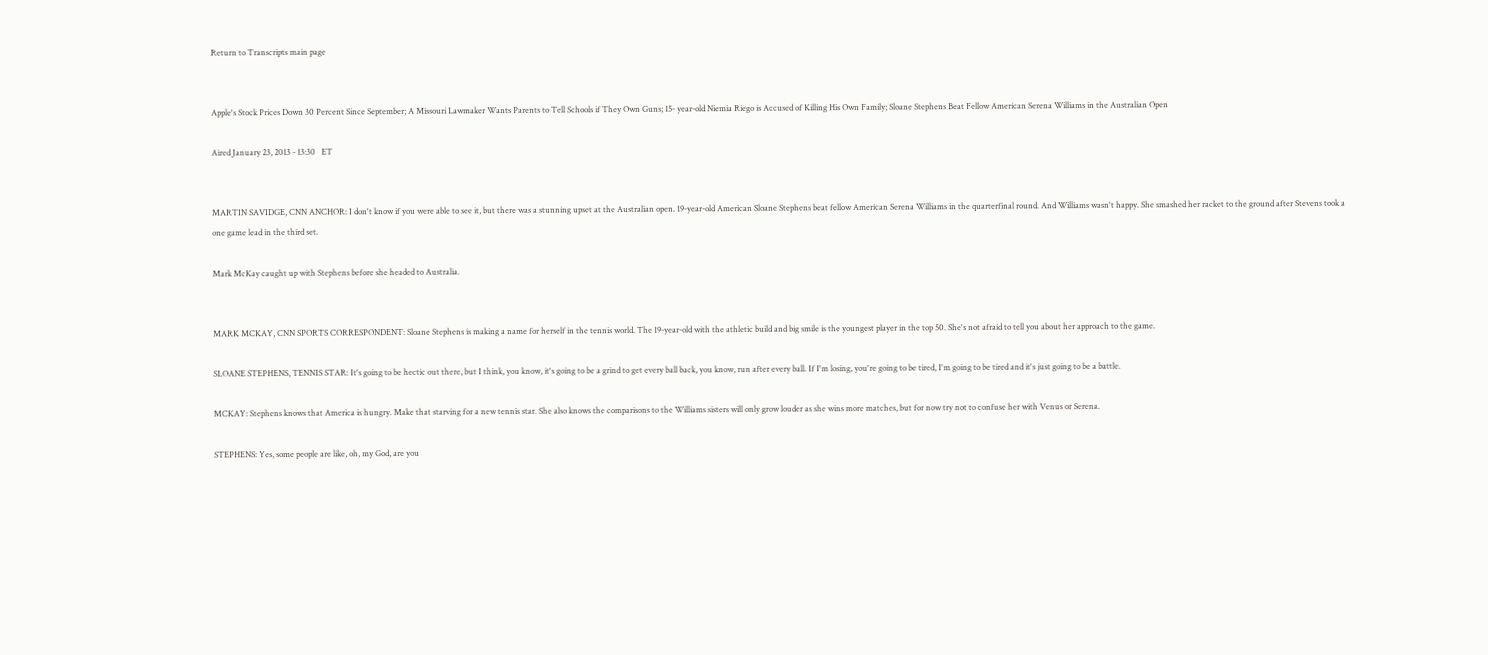Return to Transcripts main page


Apple's Stock Prices Down 30 Percent Since September; A Missouri Lawmaker Wants Parents to Tell Schools if They Own Guns; 15- year-old Niemia Riego is Accused of Killing His Own Family; Sloane Stephens Beat Fellow American Serena Williams in the Australian Open

Aired January 23, 2013 - 13:30   ET


MARTIN SAVIDGE, CNN ANCHOR: I don't know if you were able to see it, but there was a stunning upset at the Australian open. 19-year-old American Sloane Stephens beat fellow American Serena Williams in the quarterfinal round. And Williams wasn't happy. She smashed her racket to the ground after Stevens took a one game lead in the third set.

Mark McKay caught up with Stephens before she headed to Australia.


MARK MCKAY, CNN SPORTS CORRESPONDENT: Sloane Stephens is making a name for herself in the tennis world. The 19-year-old with the athletic build and big smile is the youngest player in the top 50. She's not afraid to tell you about her approach to the game.

SLOANE STEPHENS, TENNIS STAR: It's going to be hectic out there, but I think, you know, it's going to be a grind to get every ball back, you know, run after every ball. If I'm losing, you're going to be tired, I'm going to be tired and it's just going to be a battle.

MCKAY: Stephens knows that America is hungry. Make that starving for a new tennis star. She also knows the comparisons to the Williams sisters will only grow louder as she wins more matches, but for now try not to confuse her with Venus or Serena.

STEPHENS: Yes, some people are like, oh, my God, are you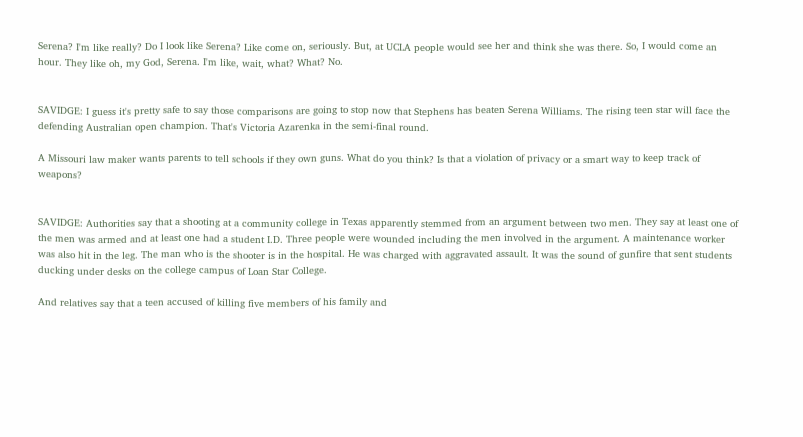Serena? I'm like really? Do I look like Serena? Like come on, seriously. But, at UCLA people would see her and think she was there. So, I would come an hour. They like oh, my God, Serena. I'm like, wait, what? What? No.


SAVIDGE: I guess it's pretty safe to say those comparisons are going to stop now that Stephens has beaten Serena Williams. The rising teen star will face the defending Australian open champion. That's Victoria Azarenka in the semi-final round.

A Missouri law maker wants parents to tell schools if they own guns. What do you think? Is that a violation of privacy or a smart way to keep track of weapons?


SAVIDGE: Authorities say that a shooting at a community college in Texas apparently stemmed from an argument between two men. They say at least one of the men was armed and at least one had a student I.D. Three people were wounded including the men involved in the argument. A maintenance worker was also hit in the leg. The man who is the shooter is in the hospital. He was charged with aggravated assault. It was the sound of gunfire that sent students ducking under desks on the college campus of Loan Star College.

And relatives say that a teen accused of killing five members of his family and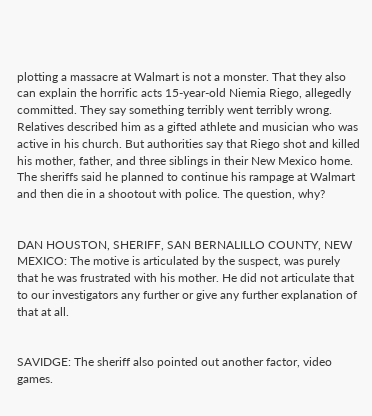plotting a massacre at Walmart is not a monster. That they also can explain the horrific acts 15-year-old Niemia Riego, allegedly committed. They say something terribly went terribly wrong. Relatives described him as a gifted athlete and musician who was active in his church. But authorities say that Riego shot and killed his mother, father, and three siblings in their New Mexico home. The sheriffs said he planned to continue his rampage at Walmart and then die in a shootout with police. The question, why?


DAN HOUSTON, SHERIFF, SAN BERNALILLO COUNTY, NEW MEXICO: The motive is articulated by the suspect, was purely that he was frustrated with his mother. He did not articulate that to our investigators any further or give any further explanation of that at all.


SAVIDGE: The sheriff also pointed out another factor, video games.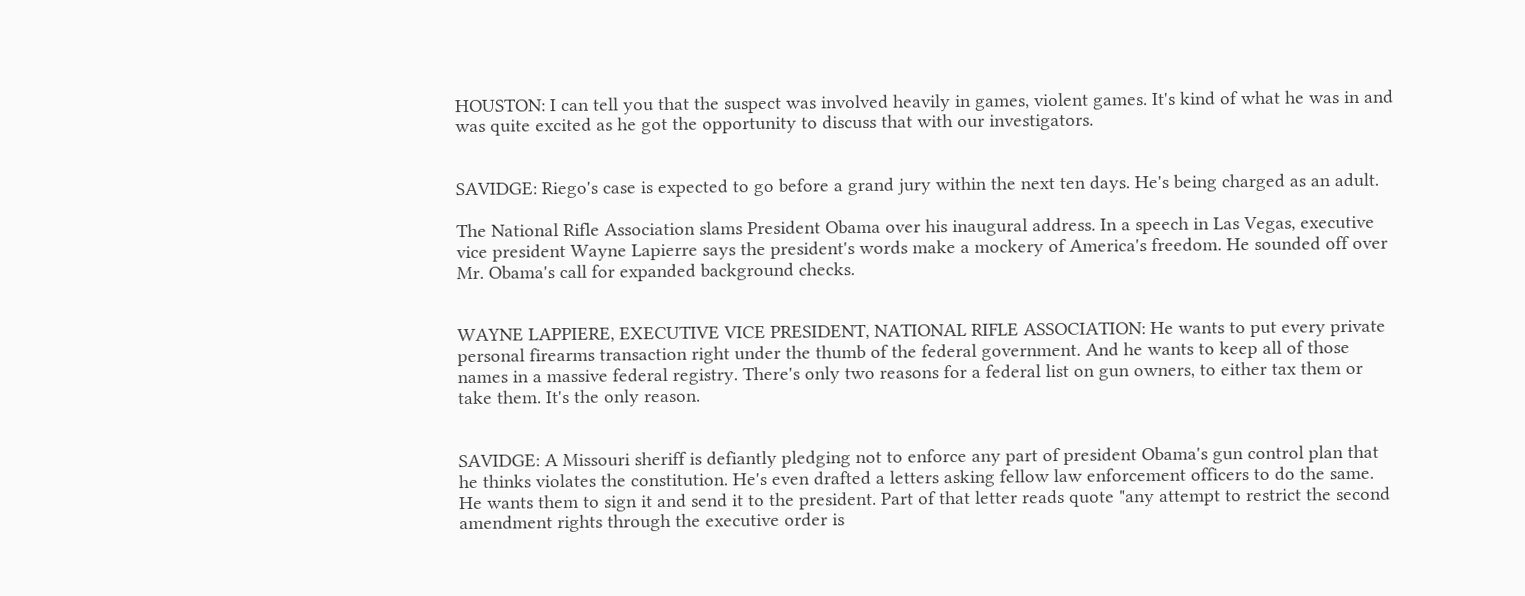HOUSTON: I can tell you that the suspect was involved heavily in games, violent games. It's kind of what he was in and was quite excited as he got the opportunity to discuss that with our investigators.


SAVIDGE: Riego's case is expected to go before a grand jury within the next ten days. He's being charged as an adult.

The National Rifle Association slams President Obama over his inaugural address. In a speech in Las Vegas, executive vice president Wayne Lapierre says the president's words make a mockery of America's freedom. He sounded off over Mr. Obama's call for expanded background checks.


WAYNE LAPPIERE, EXECUTIVE VICE PRESIDENT, NATIONAL RIFLE ASSOCIATION: He wants to put every private personal firearms transaction right under the thumb of the federal government. And he wants to keep all of those names in a massive federal registry. There's only two reasons for a federal list on gun owners, to either tax them or take them. It's the only reason.


SAVIDGE: A Missouri sheriff is defiantly pledging not to enforce any part of president Obama's gun control plan that he thinks violates the constitution. He's even drafted a letters asking fellow law enforcement officers to do the same. He wants them to sign it and send it to the president. Part of that letter reads quote "any attempt to restrict the second amendment rights through the executive order is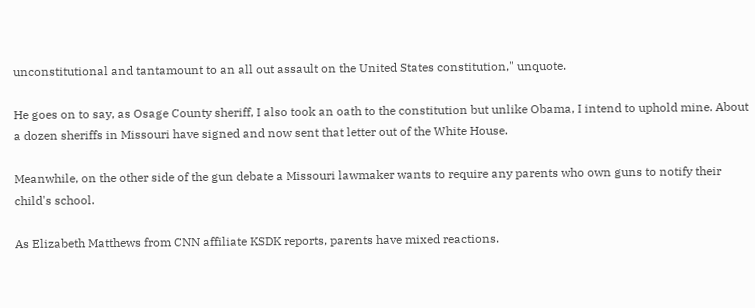unconstitutional and tantamount to an all out assault on the United States constitution," unquote.

He goes on to say, as Osage County sheriff, I also took an oath to the constitution but unlike Obama, I intend to uphold mine. About a dozen sheriffs in Missouri have signed and now sent that letter out of the White House.

Meanwhile, on the other side of the gun debate a Missouri lawmaker wants to require any parents who own guns to notify their child's school.

As Elizabeth Matthews from CNN affiliate KSDK reports, parents have mixed reactions.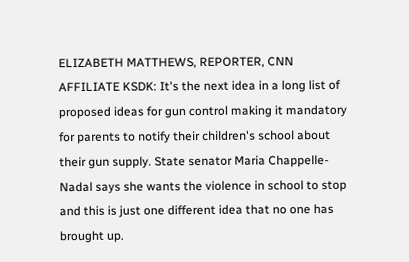ELIZABETH MATTHEWS, REPORTER, CNN AFFILIATE KSDK: It's the next idea in a long list of proposed ideas for gun control making it mandatory for parents to notify their children's school about their gun supply. State senator Maria Chappelle-Nadal says she wants the violence in school to stop and this is just one different idea that no one has brought up.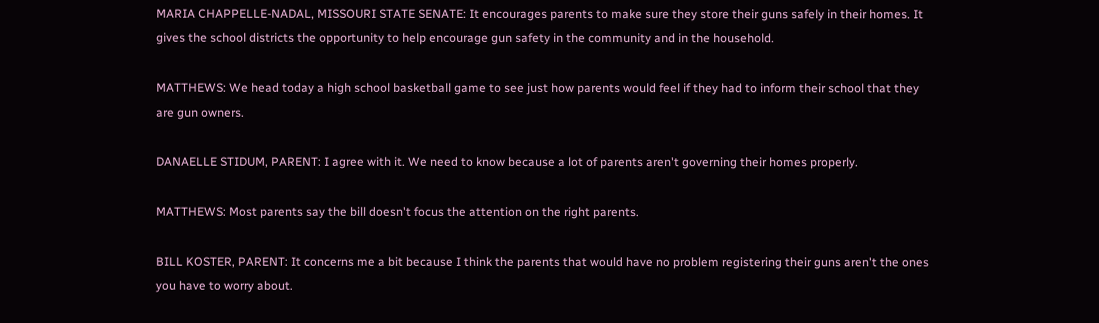MARIA CHAPPELLE-NADAL, MISSOURI STATE SENATE: It encourages parents to make sure they store their guns safely in their homes. It gives the school districts the opportunity to help encourage gun safety in the community and in the household.

MATTHEWS: We head today a high school basketball game to see just how parents would feel if they had to inform their school that they are gun owners.

DANAELLE STIDUM, PARENT: I agree with it. We need to know because a lot of parents aren't governing their homes properly.

MATTHEWS: Most parents say the bill doesn't focus the attention on the right parents.

BILL KOSTER, PARENT: It concerns me a bit because I think the parents that would have no problem registering their guns aren't the ones you have to worry about.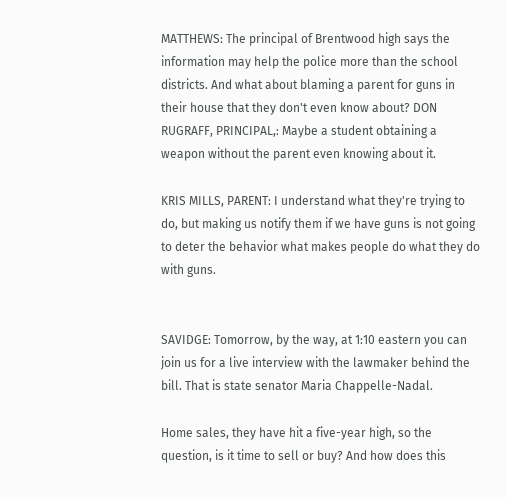MATTHEWS: The principal of Brentwood high says the information may help the police more than the school districts. And what about blaming a parent for guns in their house that they don't even know about? DON RUGRAFF, PRINCIPAL,: Maybe a student obtaining a weapon without the parent even knowing about it.

KRIS MILLS, PARENT: I understand what they're trying to do, but making us notify them if we have guns is not going to deter the behavior what makes people do what they do with guns.


SAVIDGE: Tomorrow, by the way, at 1:10 eastern you can join us for a live interview with the lawmaker behind the bill. That is state senator Maria Chappelle-Nadal.

Home sales, they have hit a five-year high, so the question, is it time to sell or buy? And how does this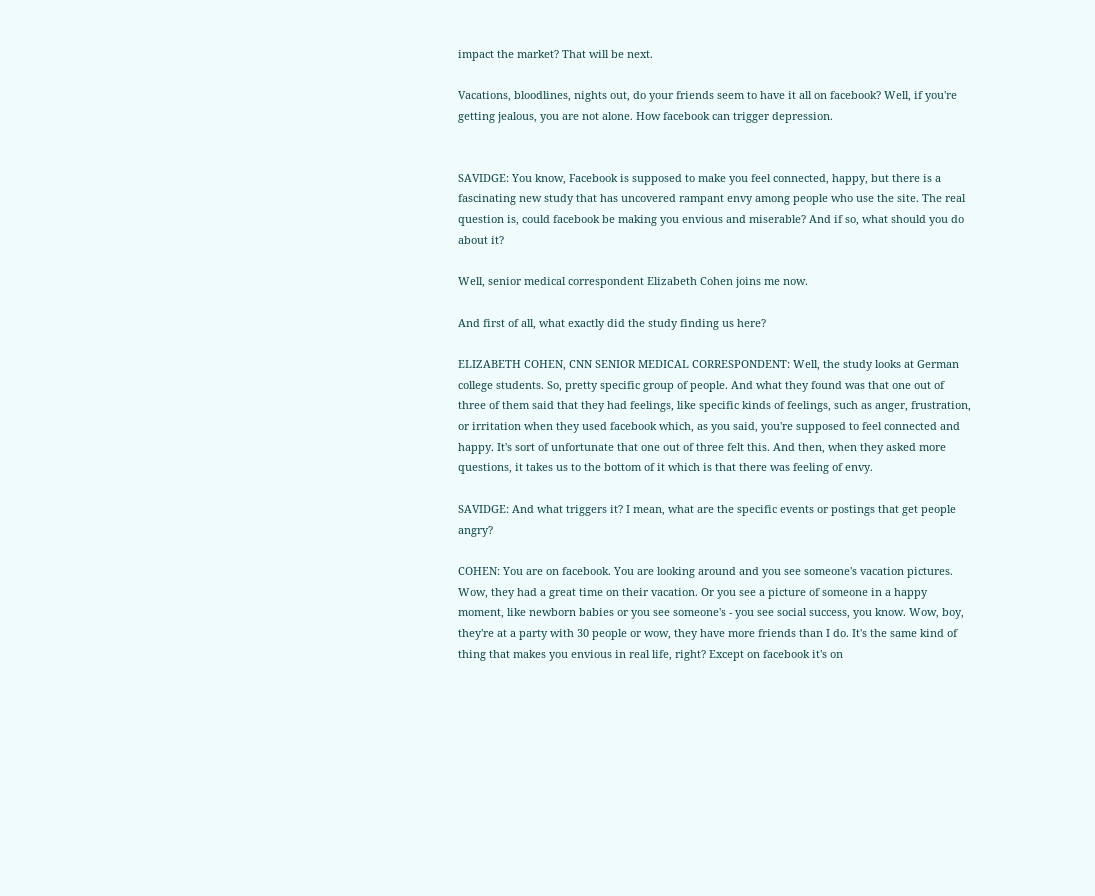impact the market? That will be next.

Vacations, bloodlines, nights out, do your friends seem to have it all on facebook? Well, if you're getting jealous, you are not alone. How facebook can trigger depression.


SAVIDGE: You know, Facebook is supposed to make you feel connected, happy, but there is a fascinating new study that has uncovered rampant envy among people who use the site. The real question is, could facebook be making you envious and miserable? And if so, what should you do about it?

Well, senior medical correspondent Elizabeth Cohen joins me now.

And first of all, what exactly did the study finding us here?

ELIZABETH COHEN, CNN SENIOR MEDICAL CORRESPONDENT: Well, the study looks at German college students. So, pretty specific group of people. And what they found was that one out of three of them said that they had feelings, like specific kinds of feelings, such as anger, frustration, or irritation when they used facebook which, as you said, you're supposed to feel connected and happy. It's sort of unfortunate that one out of three felt this. And then, when they asked more questions, it takes us to the bottom of it which is that there was feeling of envy.

SAVIDGE: And what triggers it? I mean, what are the specific events or postings that get people angry?

COHEN: You are on facebook. You are looking around and you see someone's vacation pictures. Wow, they had a great time on their vacation. Or you see a picture of someone in a happy moment, like newborn babies or you see someone's - you see social success, you know. Wow, boy, they're at a party with 30 people or wow, they have more friends than I do. It's the same kind of thing that makes you envious in real life, right? Except on facebook it's on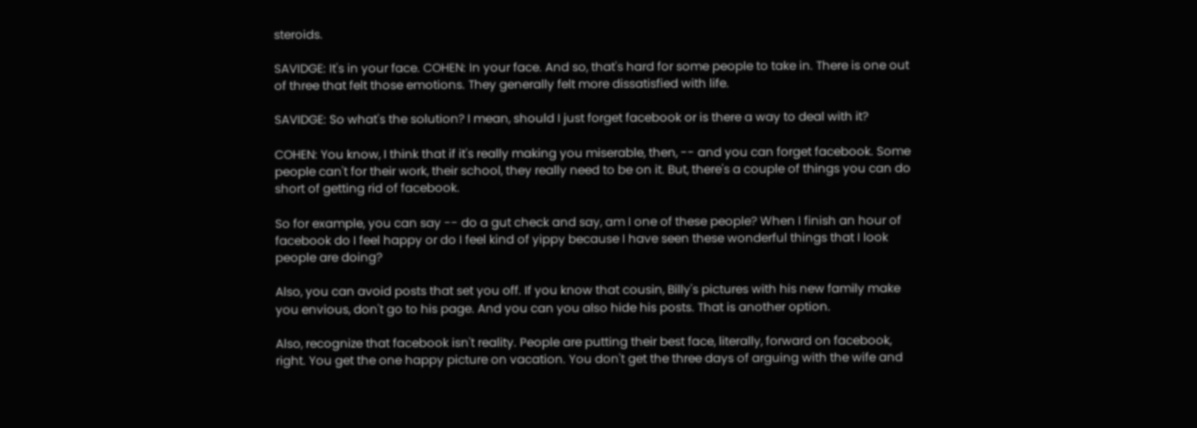steroids.

SAVIDGE: It's in your face. COHEN: In your face. And so, that's hard for some people to take in. There is one out of three that felt those emotions. They generally felt more dissatisfied with life.

SAVIDGE: So what's the solution? I mean, should I just forget facebook or is there a way to deal with it?

COHEN: You know, I think that if it's really making you miserable, then, -- and you can forget facebook. Some people can't for their work, their school, they really need to be on it. But, there's a couple of things you can do short of getting rid of facebook.

So for example, you can say -- do a gut check and say, am I one of these people? When I finish an hour of facebook do I feel happy or do I feel kind of yippy because I have seen these wonderful things that I look people are doing?

Also, you can avoid posts that set you off. If you know that cousin, Billy's pictures with his new family make you envious, don't go to his page. And you can you also hide his posts. That is another option.

Also, recognize that facebook isn't reality. People are putting their best face, literally, forward on facebook, right. You get the one happy picture on vacation. You don't get the three days of arguing with the wife and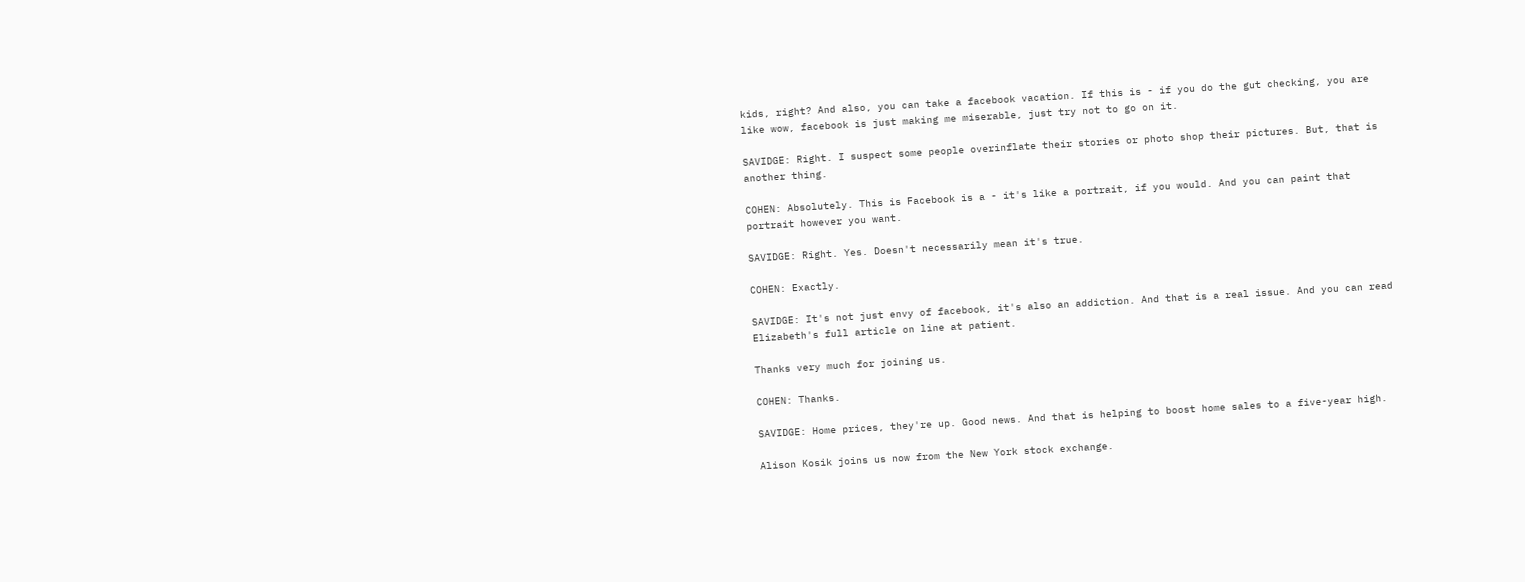kids, right? And also, you can take a facebook vacation. If this is - if you do the gut checking, you are like wow, facebook is just making me miserable, just try not to go on it.

SAVIDGE: Right. I suspect some people overinflate their stories or photo shop their pictures. But, that is another thing.

COHEN: Absolutely. This is Facebook is a - it's like a portrait, if you would. And you can paint that portrait however you want.

SAVIDGE: Right. Yes. Doesn't necessarily mean it's true.

COHEN: Exactly.

SAVIDGE: It's not just envy of facebook, it's also an addiction. And that is a real issue. And you can read Elizabeth's full article on line at patient.

Thanks very much for joining us.

COHEN: Thanks.

SAVIDGE: Home prices, they're up. Good news. And that is helping to boost home sales to a five-year high.

Alison Kosik joins us now from the New York stock exchange.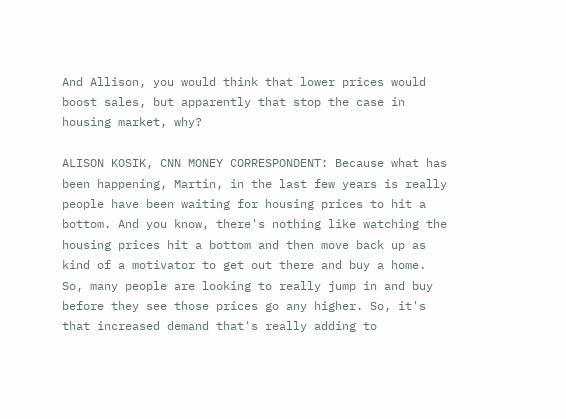And Allison, you would think that lower prices would boost sales, but apparently that stop the case in housing market, why?

ALISON KOSIK, CNN MONEY CORRESPONDENT: Because what has been happening, Martin, in the last few years is really people have been waiting for housing prices to hit a bottom. And you know, there's nothing like watching the housing prices hit a bottom and then move back up as kind of a motivator to get out there and buy a home. So, many people are looking to really jump in and buy before they see those prices go any higher. So, it's that increased demand that's really adding to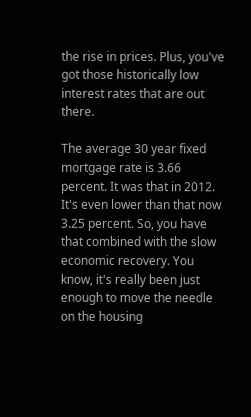the rise in prices. Plus, you've got those historically low interest rates that are out there.

The average 30 year fixed mortgage rate is 3.66 percent. It was that in 2012. It's even lower than that now 3.25 percent. So, you have that combined with the slow economic recovery. You know, it's really been just enough to move the needle on the housing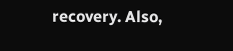recovery. Also,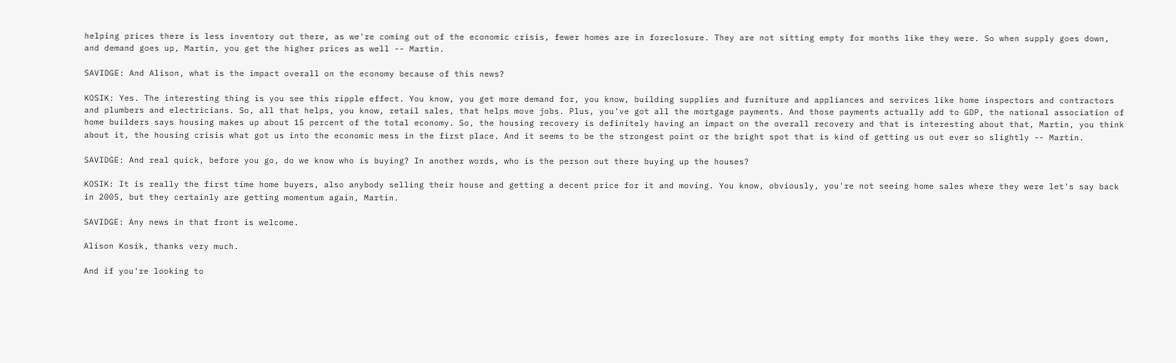helping prices there is less inventory out there, as we're coming out of the economic crisis, fewer homes are in foreclosure. They are not sitting empty for months like they were. So when supply goes down, and demand goes up, Martin, you get the higher prices as well -- Martin.

SAVIDGE: And Alison, what is the impact overall on the economy because of this news?

KOSIK: Yes. The interesting thing is you see this ripple effect. You know, you get more demand for, you know, building supplies and furniture and appliances and services like home inspectors and contractors and plumbers and electricians. So, all that helps, you know, retail sales, that helps move jobs. Plus, you've got all the mortgage payments. And those payments actually add to GDP, the national association of home builders says housing makes up about 15 percent of the total economy. So, the housing recovery is definitely having an impact on the overall recovery and that is interesting about that, Martin, you think about it, the housing crisis what got us into the economic mess in the first place. And it seems to be the strongest point or the bright spot that is kind of getting us out ever so slightly -- Martin.

SAVIDGE: And real quick, before you go, do we know who is buying? In another words, who is the person out there buying up the houses?

KOSIK: It is really the first time home buyers, also anybody selling their house and getting a decent price for it and moving. You know, obviously, you're not seeing home sales where they were let's say back in 2005, but they certainly are getting momentum again, Martin.

SAVIDGE: Any news in that front is welcome.

Alison Kosik, thanks very much.

And if you're looking to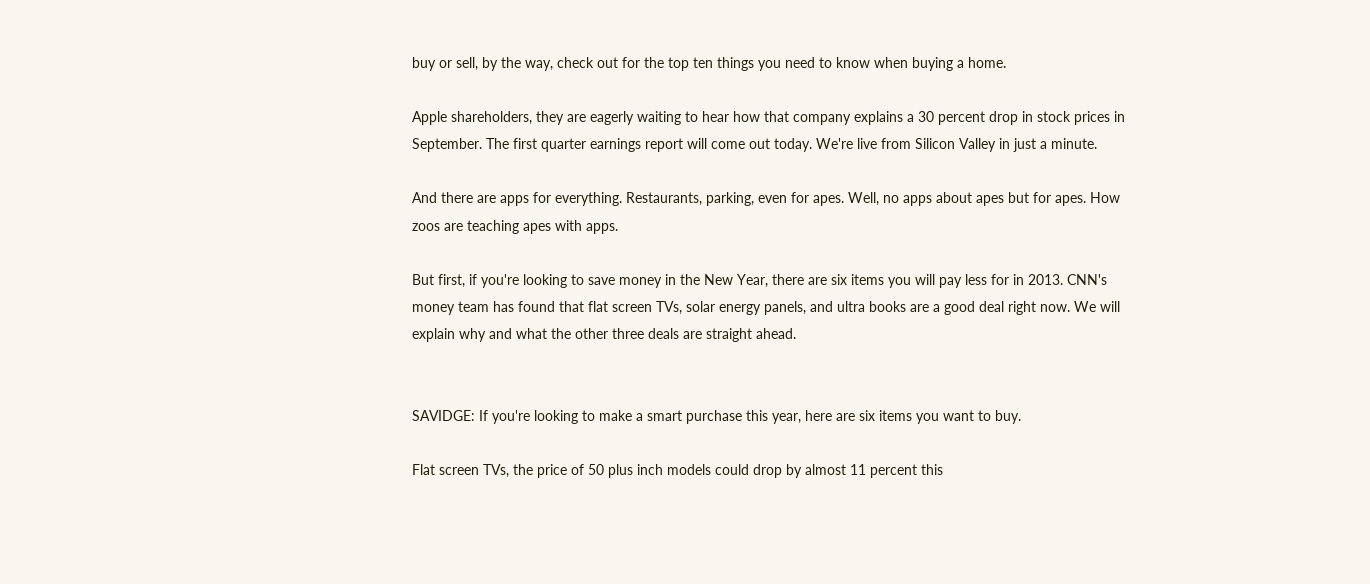buy or sell, by the way, check out for the top ten things you need to know when buying a home.

Apple shareholders, they are eagerly waiting to hear how that company explains a 30 percent drop in stock prices in September. The first quarter earnings report will come out today. We're live from Silicon Valley in just a minute.

And there are apps for everything. Restaurants, parking, even for apes. Well, no apps about apes but for apes. How zoos are teaching apes with apps.

But first, if you're looking to save money in the New Year, there are six items you will pay less for in 2013. CNN's money team has found that flat screen TVs, solar energy panels, and ultra books are a good deal right now. We will explain why and what the other three deals are straight ahead.


SAVIDGE: If you're looking to make a smart purchase this year, here are six items you want to buy.

Flat screen TVs, the price of 50 plus inch models could drop by almost 11 percent this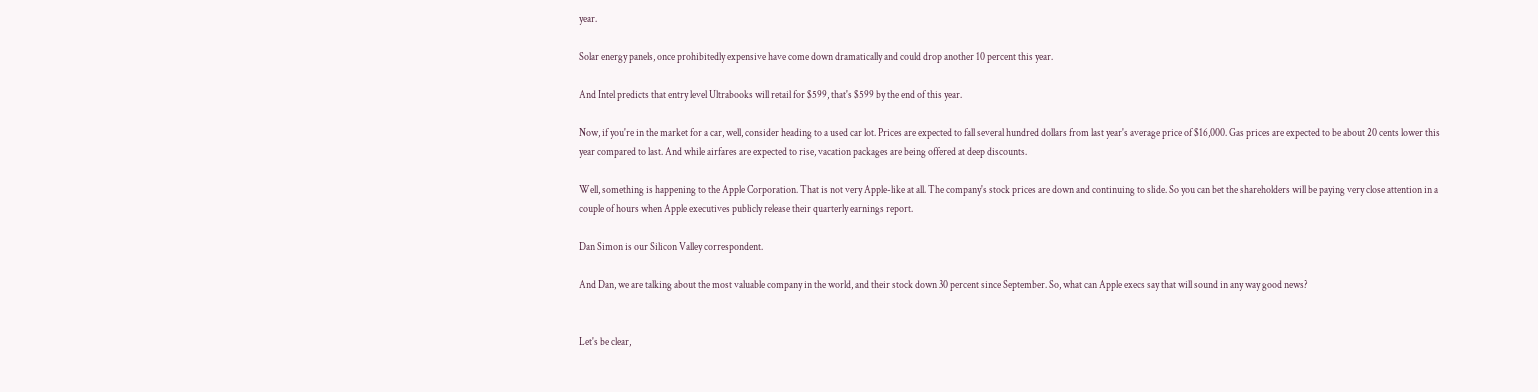year.

Solar energy panels, once prohibitedly expensive have come down dramatically and could drop another 10 percent this year.

And Intel predicts that entry level Ultrabooks will retail for $599, that's $599 by the end of this year.

Now, if you're in the market for a car, well, consider heading to a used car lot. Prices are expected to fall several hundred dollars from last year's average price of $16,000. Gas prices are expected to be about 20 cents lower this year compared to last. And while airfares are expected to rise, vacation packages are being offered at deep discounts.

Well, something is happening to the Apple Corporation. That is not very Apple-like at all. The company's stock prices are down and continuing to slide. So you can bet the shareholders will be paying very close attention in a couple of hours when Apple executives publicly release their quarterly earnings report.

Dan Simon is our Silicon Valley correspondent.

And Dan, we are talking about the most valuable company in the world, and their stock down 30 percent since September. So, what can Apple execs say that will sound in any way good news?


Let's be clear,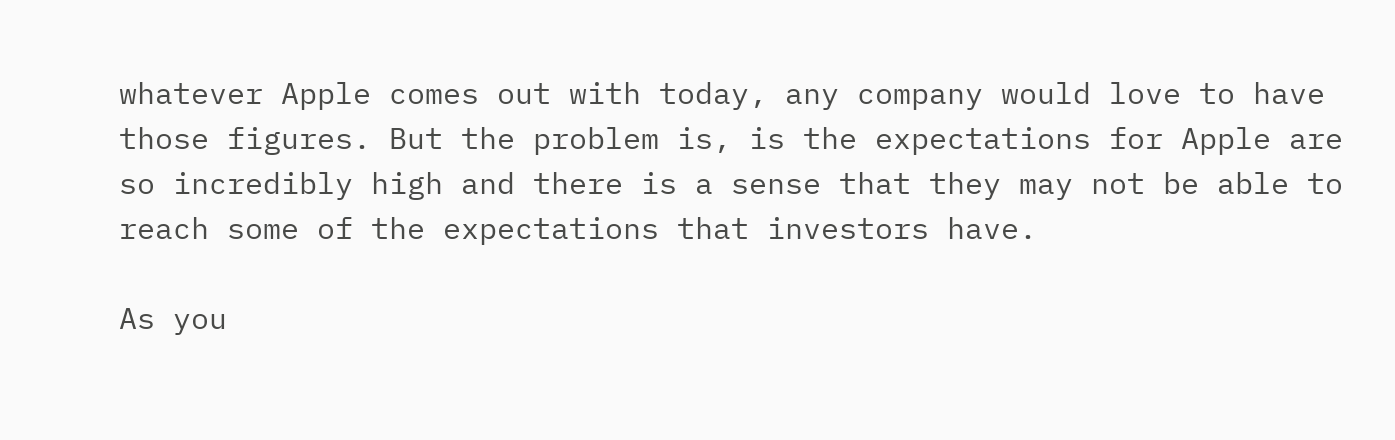whatever Apple comes out with today, any company would love to have those figures. But the problem is, is the expectations for Apple are so incredibly high and there is a sense that they may not be able to reach some of the expectations that investors have.

As you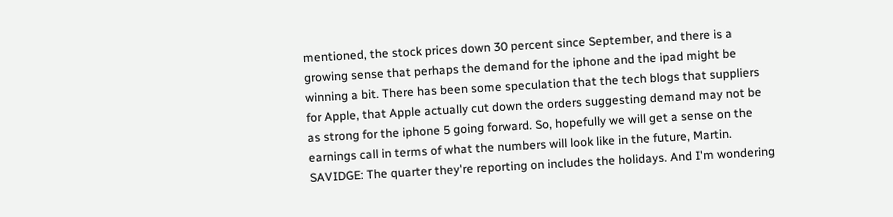mentioned, the stock prices down 30 percent since September, and there is a growing sense that perhaps the demand for the iphone and the ipad might be winning a bit. There has been some speculation that the tech blogs that suppliers for Apple, that Apple actually cut down the orders suggesting demand may not be as strong for the iphone 5 going forward. So, hopefully we will get a sense on the earnings call in terms of what the numbers will look like in the future, Martin. SAVIDGE: The quarter they're reporting on includes the holidays. And I'm wondering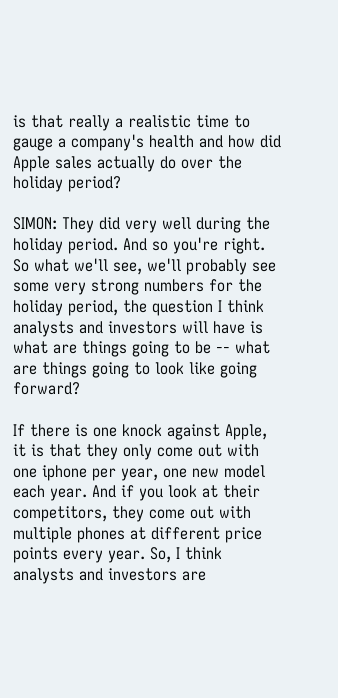is that really a realistic time to gauge a company's health and how did Apple sales actually do over the holiday period?

SIMON: They did very well during the holiday period. And so you're right. So what we'll see, we'll probably see some very strong numbers for the holiday period, the question I think analysts and investors will have is what are things going to be -- what are things going to look like going forward?

If there is one knock against Apple, it is that they only come out with one iphone per year, one new model each year. And if you look at their competitors, they come out with multiple phones at different price points every year. So, I think analysts and investors are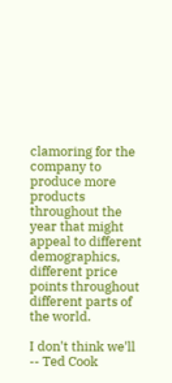clamoring for the company to produce more products throughout the year that might appeal to different demographics, different price points throughout different parts of the world.

I don't think we'll -- Ted Cook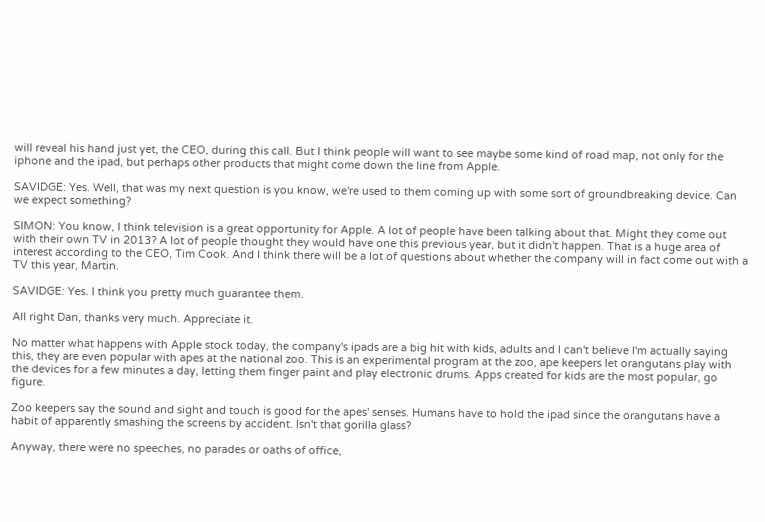will reveal his hand just yet, the CEO, during this call. But I think people will want to see maybe some kind of road map, not only for the iphone and the ipad, but perhaps other products that might come down the line from Apple.

SAVIDGE: Yes. Well, that was my next question is you know, we're used to them coming up with some sort of groundbreaking device. Can we expect something?

SIMON: You know, I think television is a great opportunity for Apple. A lot of people have been talking about that. Might they come out with their own TV in 2013? A lot of people thought they would have one this previous year, but it didn't happen. That is a huge area of interest according to the CEO, Tim Cook. And I think there will be a lot of questions about whether the company will in fact come out with a TV this year, Martin.

SAVIDGE: Yes. I think you pretty much guarantee them.

All right Dan, thanks very much. Appreciate it.

No matter what happens with Apple stock today, the company's ipads are a big hit with kids, adults and I can't believe I'm actually saying this, they are even popular with apes at the national zoo. This is an experimental program at the zoo, ape keepers let orangutans play with the devices for a few minutes a day, letting them finger paint and play electronic drums. Apps created for kids are the most popular, go figure.

Zoo keepers say the sound and sight and touch is good for the apes' senses. Humans have to hold the ipad since the orangutans have a habit of apparently smashing the screens by accident. Isn't that gorilla glass?

Anyway, there were no speeches, no parades or oaths of office,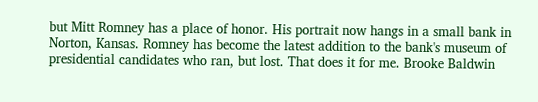but Mitt Romney has a place of honor. His portrait now hangs in a small bank in Norton, Kansas. Romney has become the latest addition to the bank's museum of presidential candidates who ran, but lost. That does it for me. Brooke Baldwin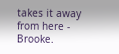takes it away from here - Brooke.